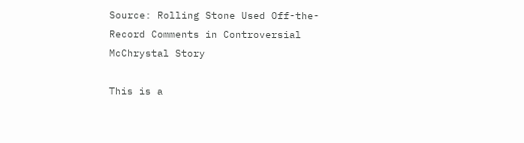Source: Rolling Stone Used Off-the-Record Comments in Controversial McChrystal Story

This is a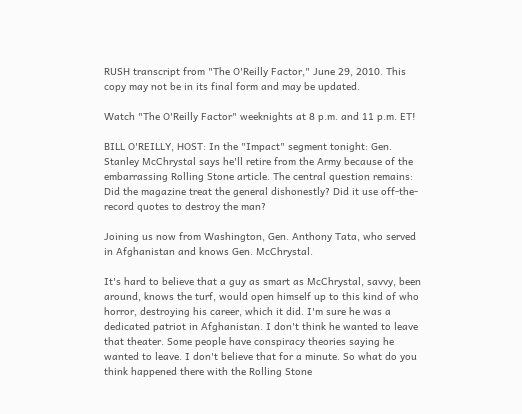RUSH transcript from "The O'Reilly Factor," June 29, 2010. This copy may not be in its final form and may be updated.

Watch "The O'Reilly Factor" weeknights at 8 p.m. and 11 p.m. ET!

BILL O'REILLY, HOST: In the "Impact" segment tonight: Gen. Stanley McChrystal says he'll retire from the Army because of the embarrassing Rolling Stone article. The central question remains: Did the magazine treat the general dishonestly? Did it use off-the-record quotes to destroy the man?

Joining us now from Washington, Gen. Anthony Tata, who served in Afghanistan and knows Gen. McChrystal.

It's hard to believe that a guy as smart as McChrystal, savvy, been around, knows the turf, would open himself up to this kind of who horror, destroying his career, which it did. I'm sure he was a dedicated patriot in Afghanistan. I don't think he wanted to leave that theater. Some people have conspiracy theories saying he wanted to leave. I don't believe that for a minute. So what do you think happened there with the Rolling Stone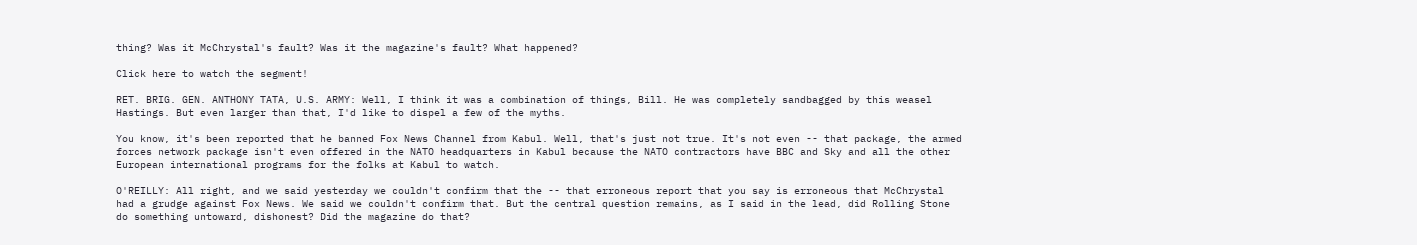thing? Was it McChrystal's fault? Was it the magazine's fault? What happened?

Click here to watch the segment!

RET. BRIG. GEN. ANTHONY TATA, U.S. ARMY: Well, I think it was a combination of things, Bill. He was completely sandbagged by this weasel Hastings. But even larger than that, I'd like to dispel a few of the myths.

You know, it's been reported that he banned Fox News Channel from Kabul. Well, that's just not true. It's not even -- that package, the armed forces network package isn't even offered in the NATO headquarters in Kabul because the NATO contractors have BBC and Sky and all the other European international programs for the folks at Kabul to watch.

O'REILLY: All right, and we said yesterday we couldn't confirm that the -- that erroneous report that you say is erroneous that McChrystal had a grudge against Fox News. We said we couldn't confirm that. But the central question remains, as I said in the lead, did Rolling Stone do something untoward, dishonest? Did the magazine do that?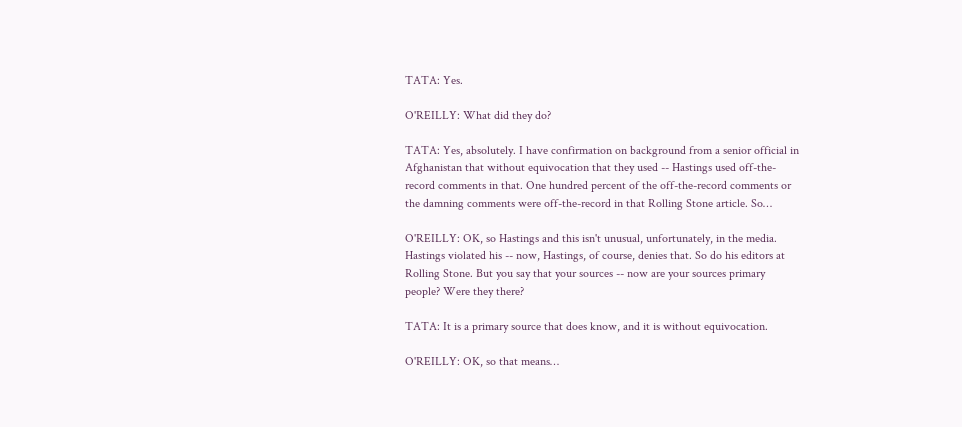TATA: Yes.

O'REILLY: What did they do?

TATA: Yes, absolutely. I have confirmation on background from a senior official in Afghanistan that without equivocation that they used -- Hastings used off-the-record comments in that. One hundred percent of the off-the-record comments or the damning comments were off-the-record in that Rolling Stone article. So…

O'REILLY: OK, so Hastings and this isn't unusual, unfortunately, in the media. Hastings violated his -- now, Hastings, of course, denies that. So do his editors at Rolling Stone. But you say that your sources -- now are your sources primary people? Were they there?

TATA: It is a primary source that does know, and it is without equivocation.

O'REILLY: OK, so that means…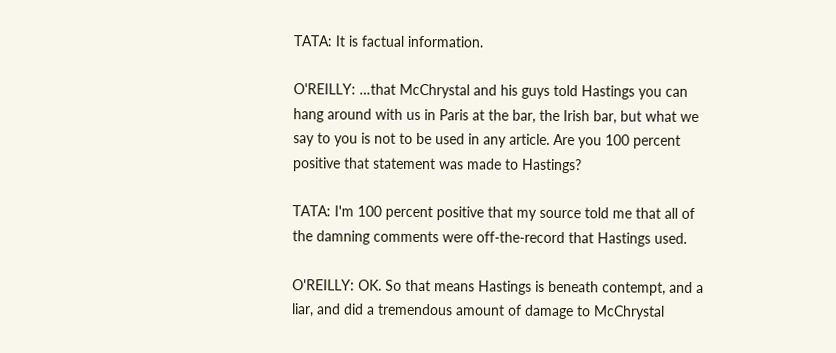TATA: It is factual information.

O'REILLY: …that McChrystal and his guys told Hastings you can hang around with us in Paris at the bar, the Irish bar, but what we say to you is not to be used in any article. Are you 100 percent positive that statement was made to Hastings?

TATA: I'm 100 percent positive that my source told me that all of the damning comments were off-the-record that Hastings used.

O'REILLY: OK. So that means Hastings is beneath contempt, and a liar, and did a tremendous amount of damage to McChrystal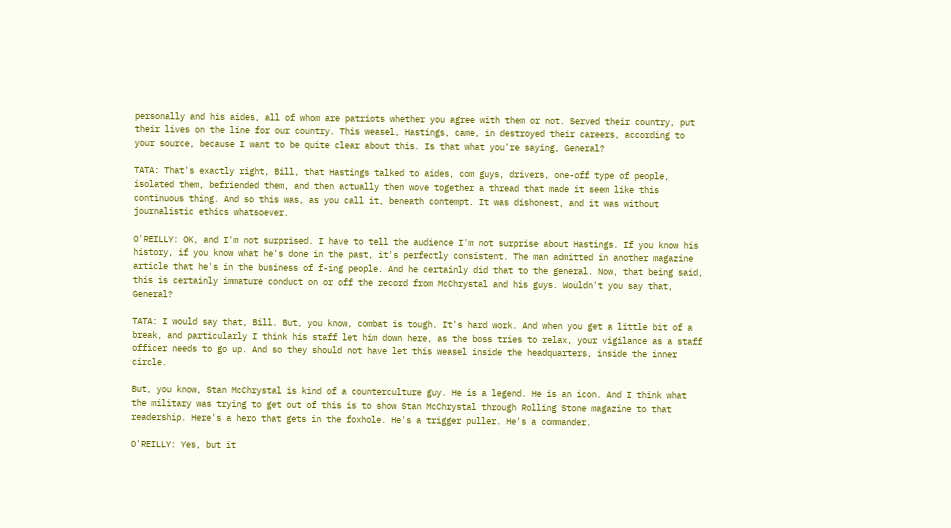personally and his aides, all of whom are patriots whether you agree with them or not. Served their country, put their lives on the line for our country. This weasel, Hastings, came, in destroyed their careers, according to your source, because I want to be quite clear about this. Is that what you're saying, General?

TATA: That's exactly right, Bill, that Hastings talked to aides, com guys, drivers, one-off type of people, isolated them, befriended them, and then actually then wove together a thread that made it seem like this continuous thing. And so this was, as you call it, beneath contempt. It was dishonest, and it was without journalistic ethics whatsoever.

O'REILLY: OK, and I'm not surprised. I have to tell the audience I'm not surprise about Hastings. If you know his history, if you know what he's done in the past, it's perfectly consistent. The man admitted in another magazine article that he's in the business of f-ing people. And he certainly did that to the general. Now, that being said, this is certainly immature conduct on or off the record from McChrystal and his guys. Wouldn't you say that, General?

TATA: I would say that, Bill. But, you know, combat is tough. It's hard work. And when you get a little bit of a break, and particularly I think his staff let him down here, as the boss tries to relax, your vigilance as a staff officer needs to go up. And so they should not have let this weasel inside the headquarters, inside the inner circle.

But, you know, Stan McChrystal is kind of a counterculture guy. He is a legend. He is an icon. And I think what the military was trying to get out of this is to show Stan McChrystal through Rolling Stone magazine to that readership. Here's a hero that gets in the foxhole. He's a trigger puller. He's a commander.

O'REILLY: Yes, but it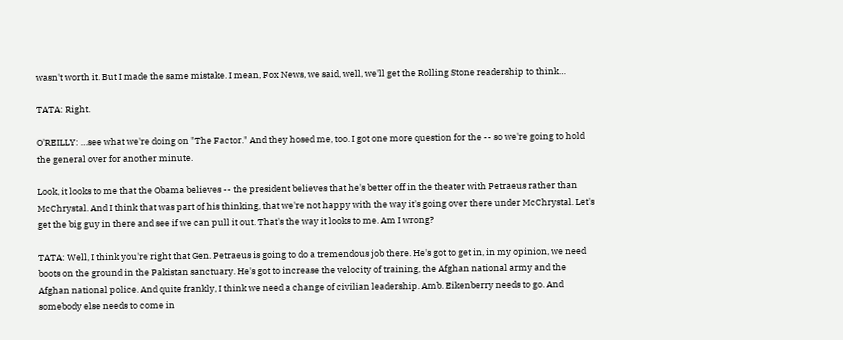wasn't worth it. But I made the same mistake. I mean, Fox News, we said, well, we'll get the Rolling Stone readership to think…

TATA: Right.

O'REILLY: …see what we're doing on "The Factor." And they hosed me, too. I got one more question for the -- so we're going to hold the general over for another minute.

Look, it looks to me that the Obama believes -- the president believes that he's better off in the theater with Petraeus rather than McChrystal. And I think that was part of his thinking, that we're not happy with the way it's going over there under McChrystal. Let's get the big guy in there and see if we can pull it out. That's the way it looks to me. Am I wrong?

TATA: Well, I think you're right that Gen. Petraeus is going to do a tremendous job there. He's got to get in, in my opinion, we need boots on the ground in the Pakistan sanctuary. He's got to increase the velocity of training, the Afghan national army and the Afghan national police. And quite frankly, I think we need a change of civilian leadership. Amb. Eikenberry needs to go. And somebody else needs to come in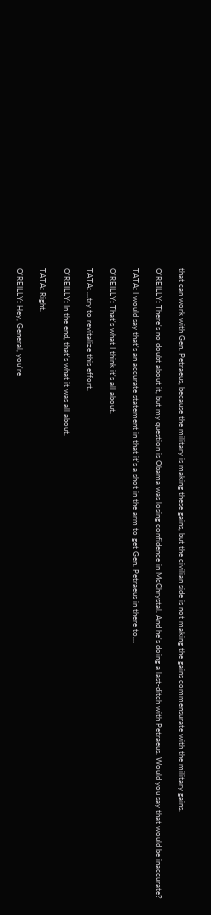that can work with Gen. Petraeus, because the military is making these gains, but the civilian side is not making the gains commensurate with the military gains.

O'REILLY: There's no doubt about it, but my question is Obama was losing confidence in McChrystal. And he's doing a last-ditch with Petraeus. Would you say that would be inaccurate?

TATA: I would say that's an accurate statement in that it's a shot in the arm to get Gen. Petraeus in there to…

O'REILLY: That's what I think it's all about.

TATA: …try to revitalize this effort.

O'REILLY: In the end, that's what it was all about.

TATA: Right.

O'REILLY: Hey, General, you're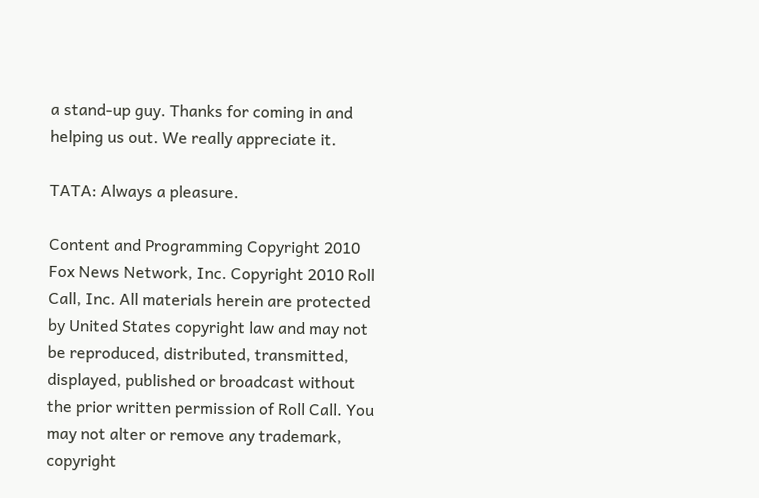a stand-up guy. Thanks for coming in and helping us out. We really appreciate it.

TATA: Always a pleasure.

Content and Programming Copyright 2010 Fox News Network, Inc. Copyright 2010 Roll Call, Inc. All materials herein are protected by United States copyright law and may not be reproduced, distributed, transmitted, displayed, published or broadcast without the prior written permission of Roll Call. You may not alter or remove any trademark, copyright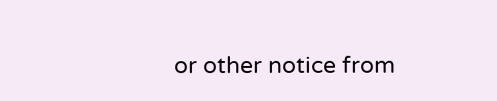or other notice from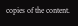copies of the content.